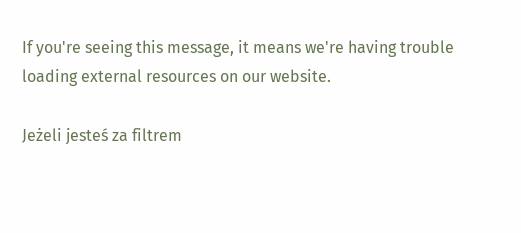If you're seeing this message, it means we're having trouble loading external resources on our website.

Jeżeli jesteś za filtrem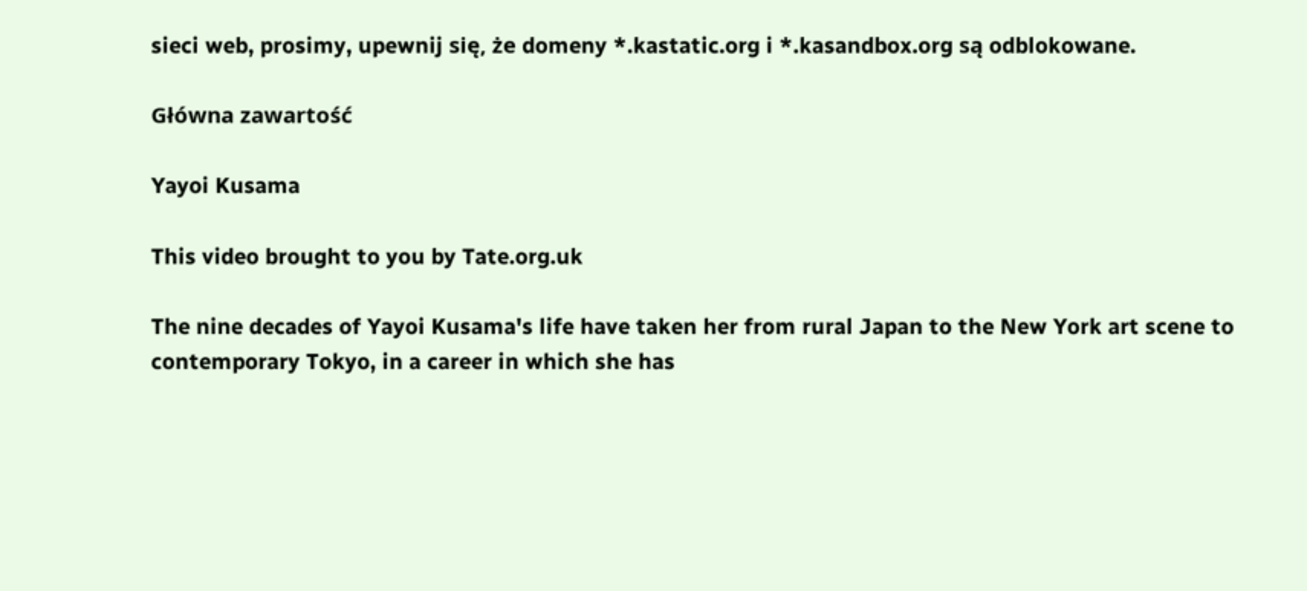sieci web, prosimy, upewnij się, że domeny *.kastatic.org i *.kasandbox.org są odblokowane.

Główna zawartość

Yayoi Kusama

This video brought to you by Tate.org.uk

The nine decades of Yayoi Kusama's life have taken her from rural Japan to the New York art scene to contemporary Tokyo, in a career in which she has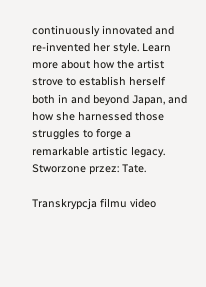continuously innovated and re-invented her style. Learn more about how the artist strove to establish herself both in and beyond Japan, and how she harnessed those struggles to forge a remarkable artistic legacy.
Stworzone przez: Tate.

Transkrypcja filmu video